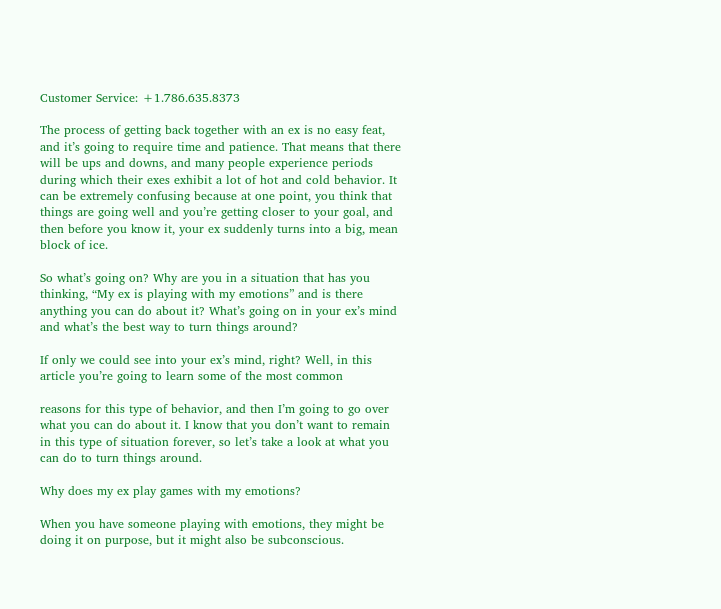Customer Service: +1.786.635.8373

The process of getting back together with an ex is no easy feat, and it’s going to require time and patience. That means that there will be ups and downs, and many people experience periods during which their exes exhibit a lot of hot and cold behavior. It can be extremely confusing because at one point, you think that things are going well and you’re getting closer to your goal, and then before you know it, your ex suddenly turns into a big, mean block of ice.

So what’s going on? Why are you in a situation that has you thinking, “My ex is playing with my emotions” and is there anything you can do about it? What’s going on in your ex’s mind and what’s the best way to turn things around?

If only we could see into your ex’s mind, right? Well, in this article you’re going to learn some of the most common

reasons for this type of behavior, and then I’m going to go over what you can do about it. I know that you don’t want to remain in this type of situation forever, so let’s take a look at what you can do to turn things around.

Why does my ex play games with my emotions?

When you have someone playing with emotions, they might be doing it on purpose, but it might also be subconscious.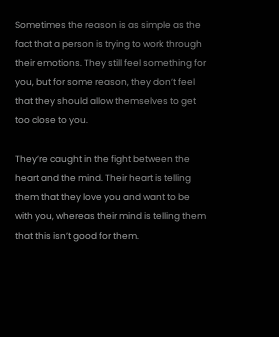Sometimes the reason is as simple as the fact that a person is trying to work through their emotions. They still feel something for you, but for some reason, they don’t feel that they should allow themselves to get too close to you.

They’re caught in the fight between the heart and the mind. Their heart is telling them that they love you and want to be with you, whereas their mind is telling them that this isn’t good for them.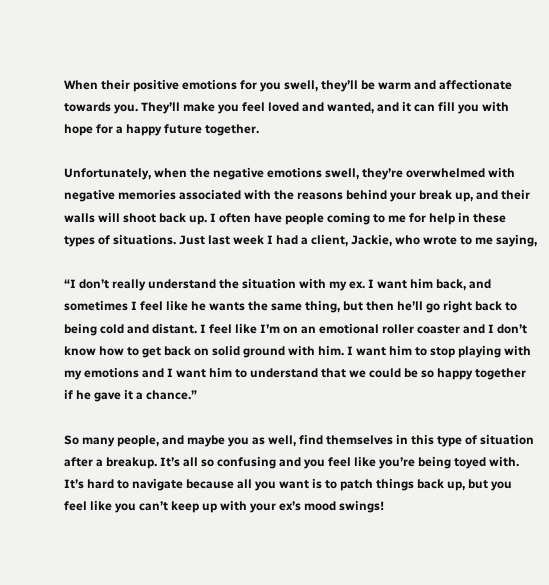When their positive emotions for you swell, they’ll be warm and affectionate towards you. They’ll make you feel loved and wanted, and it can fill you with hope for a happy future together.

Unfortunately, when the negative emotions swell, they’re overwhelmed with negative memories associated with the reasons behind your break up, and their walls will shoot back up. I often have people coming to me for help in these types of situations. Just last week I had a client, Jackie, who wrote to me saying,

“I don’t really understand the situation with my ex. I want him back, and sometimes I feel like he wants the same thing, but then he’ll go right back to being cold and distant. I feel like I’m on an emotional roller coaster and I don’t know how to get back on solid ground with him. I want him to stop playing with my emotions and I want him to understand that we could be so happy together if he gave it a chance.”

So many people, and maybe you as well, find themselves in this type of situation after a breakup. It’s all so confusing and you feel like you’re being toyed with. It’s hard to navigate because all you want is to patch things back up, but you feel like you can’t keep up with your ex’s mood swings!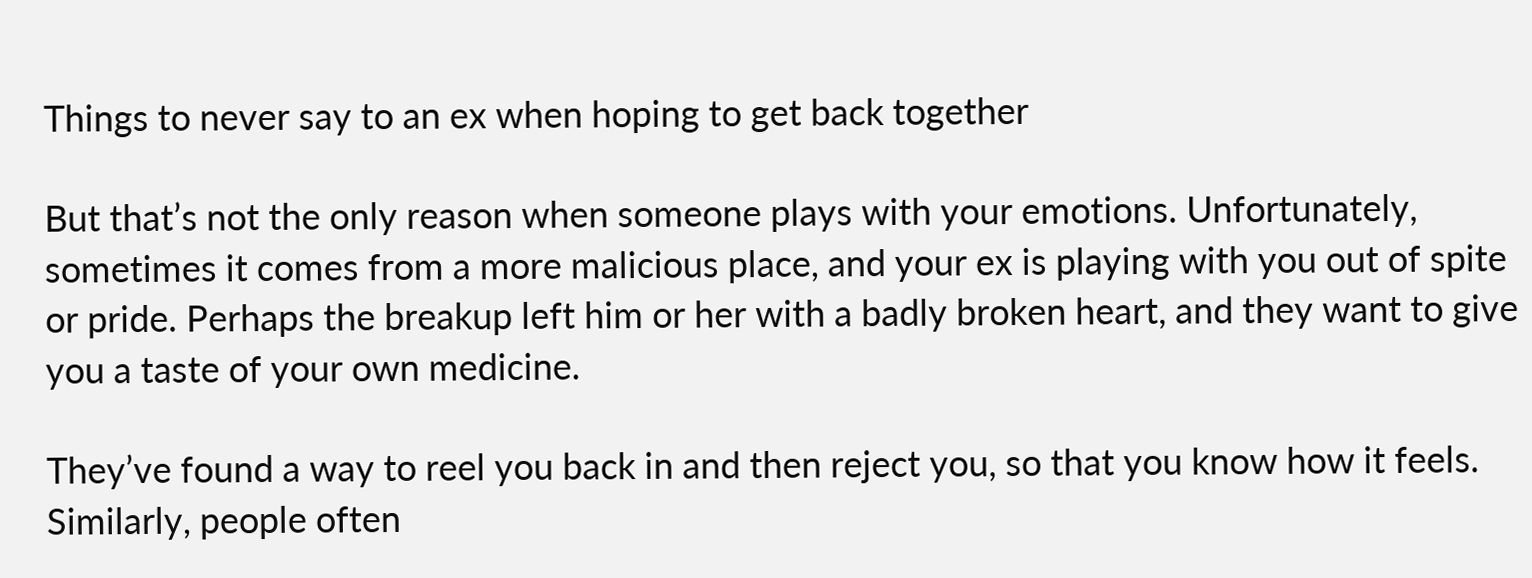Things to never say to an ex when hoping to get back together

But that’s not the only reason when someone plays with your emotions. Unfortunately, sometimes it comes from a more malicious place, and your ex is playing with you out of spite or pride. Perhaps the breakup left him or her with a badly broken heart, and they want to give you a taste of your own medicine.

They’ve found a way to reel you back in and then reject you, so that you know how it feels. Similarly, people often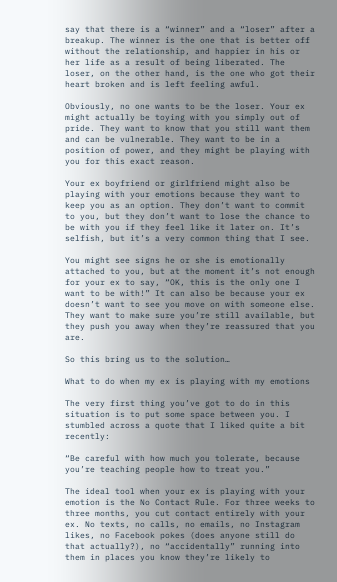say that there is a “winner” and a “loser” after a breakup. The winner is the one that is better off without the relationship, and happier in his or her life as a result of being liberated. The loser, on the other hand, is the one who got their heart broken and is left feeling awful.

Obviously, no one wants to be the loser. Your ex might actually be toying with you simply out of pride. They want to know that you still want them and can be vulnerable. They want to be in a position of power, and they might be playing with you for this exact reason.

Your ex boyfriend or girlfriend might also be playing with your emotions because they want to keep you as an option. They don’t want to commit to you, but they don’t want to lose the chance to be with you if they feel like it later on. It’s selfish, but it’s a very common thing that I see.

You might see signs he or she is emotionally attached to you, but at the moment it’s not enough for your ex to say, “OK, this is the only one I want to be with!” It can also be because your ex doesn’t want to see you move on with someone else. They want to make sure you’re still available, but they push you away when they’re reassured that you are.

So this bring us to the solution…

What to do when my ex is playing with my emotions

The very first thing you’ve got to do in this situation is to put some space between you. I stumbled across a quote that I liked quite a bit recently:

“Be careful with how much you tolerate, because you’re teaching people how to treat you.”

The ideal tool when your ex is playing with your emotion is the No Contact Rule. For three weeks to three months, you cut contact entirely with your ex. No texts, no calls, no emails, no Instagram likes, no Facebook pokes (does anyone still do that actually?), no “accidentally” running into them in places you know they’re likely to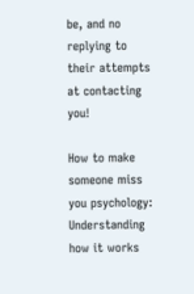be, and no replying to their attempts at contacting you!

How to make someone miss you psychology: Understanding how it works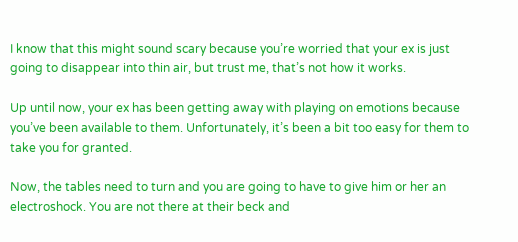I know that this might sound scary because you’re worried that your ex is just going to disappear into thin air, but trust me, that’s not how it works.

Up until now, your ex has been getting away with playing on emotions because you’ve been available to them. Unfortunately, it’s been a bit too easy for them to take you for granted.

Now, the tables need to turn and you are going to have to give him or her an electroshock. You are not there at their beck and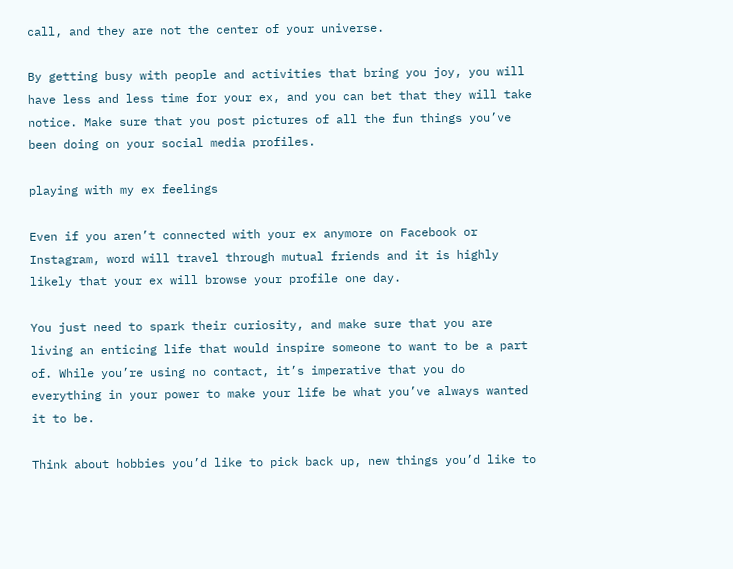call, and they are not the center of your universe.

By getting busy with people and activities that bring you joy, you will have less and less time for your ex, and you can bet that they will take notice. Make sure that you post pictures of all the fun things you’ve been doing on your social media profiles.

playing with my ex feelings

Even if you aren’t connected with your ex anymore on Facebook or Instagram, word will travel through mutual friends and it is highly likely that your ex will browse your profile one day.

You just need to spark their curiosity, and make sure that you are living an enticing life that would inspire someone to want to be a part of. While you’re using no contact, it’s imperative that you do everything in your power to make your life be what you’ve always wanted it to be.

Think about hobbies you’d like to pick back up, new things you’d like to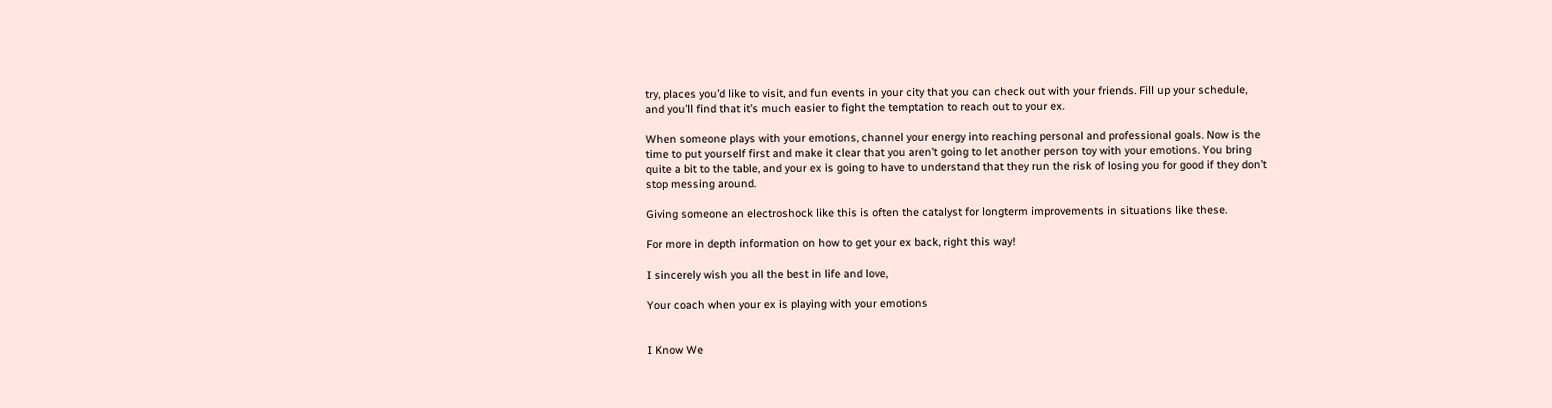try, places you’d like to visit, and fun events in your city that you can check out with your friends. Fill up your schedule, and you’ll find that it’s much easier to fight the temptation to reach out to your ex.

When someone plays with your emotions, channel your energy into reaching personal and professional goals. Now is the time to put yourself first and make it clear that you aren’t going to let another person toy with your emotions. You bring quite a bit to the table, and your ex is going to have to understand that they run the risk of losing you for good if they don’t stop messing around.

Giving someone an electroshock like this is often the catalyst for longterm improvements in situations like these.

For more in depth information on how to get your ex back, right this way!

I sincerely wish you all the best in life and love,

Your coach when your ex is playing with your emotions


I Know We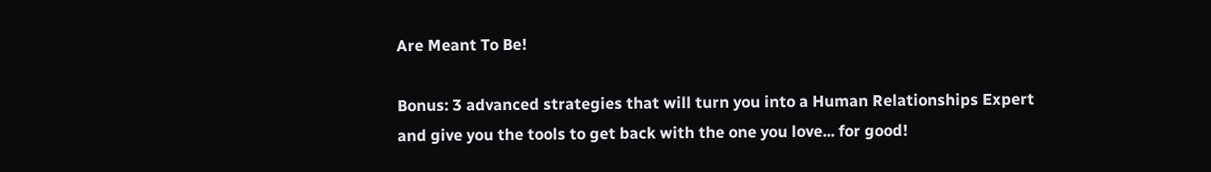Are Meant To Be!

Bonus: 3 advanced strategies that will turn you into a Human Relationships Expert and give you the tools to get back with the one you love... for good!